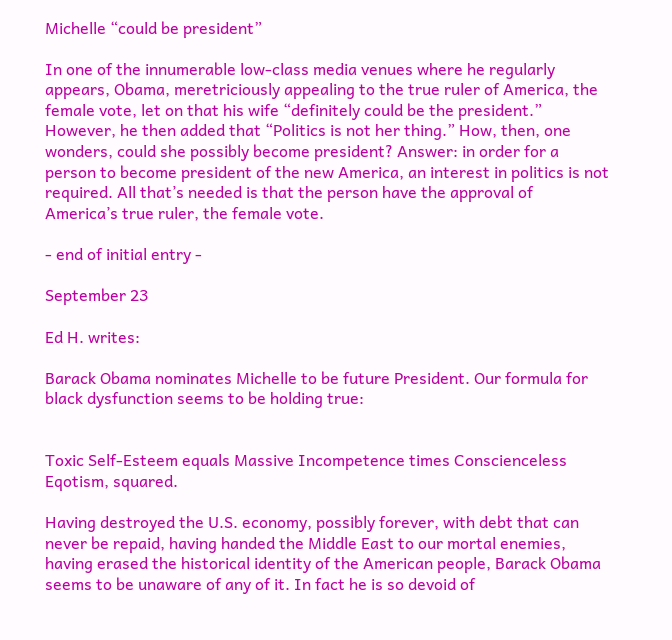Michelle “could be president”

In one of the innumerable low-class media venues where he regularly appears, Obama, meretriciously appealing to the true ruler of America, the female vote, let on that his wife “definitely could be the president.” However, he then added that “Politics is not her thing.” How, then, one wonders, could she possibly become president? Answer: in order for a person to become president of the new America, an interest in politics is not required. All that’s needed is that the person have the approval of America’s true ruler, the female vote.

- end of initial entry -

September 23

Ed H. writes:

Barack Obama nominates Michelle to be future President. Our formula for black dysfunction seems to be holding true:


Toxic Self-Esteem equals Massive Incompetence times Conscienceless Eqotism, squared.

Having destroyed the U.S. economy, possibly forever, with debt that can never be repaid, having handed the Middle East to our mortal enemies, having erased the historical identity of the American people, Barack Obama seems to be unaware of any of it. In fact he is so devoid of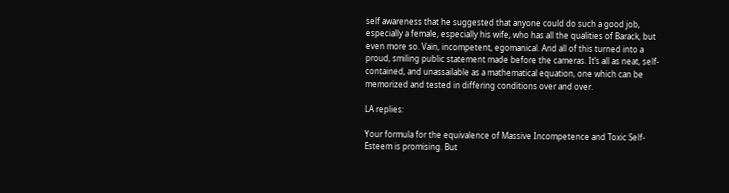self awareness that he suggested that anyone could do such a good job, especially a female, especially his wife, who has all the qualities of Barack, but even more so. Vain, incompetent, egomanical. And all of this turned into a proud, smiling public statement made before the cameras. It’s all as neat, self-contained, and unassailable as a mathematical equation, one which can be memorized and tested in differing conditions over and over.

LA replies:

Your formula for the equivalence of Massive Incompetence and Toxic Self-Esteem is promising. But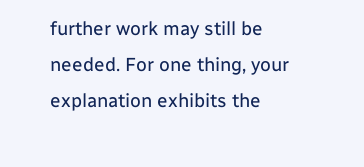further work may still be needed. For one thing, your explanation exhibits the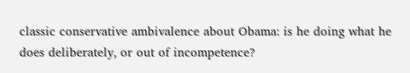classic conservative ambivalence about Obama: is he doing what he does deliberately, or out of incompetence?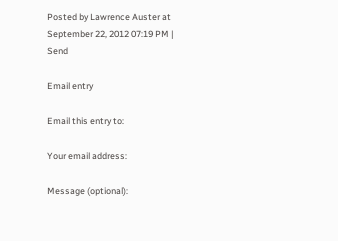Posted by Lawrence Auster at September 22, 2012 07:19 PM | Send

Email entry

Email this entry to:

Your email address:

Message (optional):